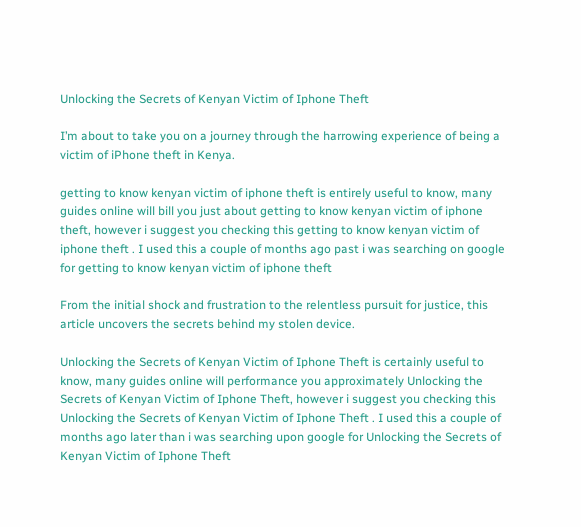Unlocking the Secrets of Kenyan Victim of Iphone Theft

I’m about to take you on a journey through the harrowing experience of being a victim of iPhone theft in Kenya.

getting to know kenyan victim of iphone theft is entirely useful to know, many guides online will bill you just about getting to know kenyan victim of iphone theft, however i suggest you checking this getting to know kenyan victim of iphone theft . I used this a couple of months ago past i was searching on google for getting to know kenyan victim of iphone theft

From the initial shock and frustration to the relentless pursuit for justice, this article uncovers the secrets behind my stolen device.

Unlocking the Secrets of Kenyan Victim of Iphone Theft is certainly useful to know, many guides online will performance you approximately Unlocking the Secrets of Kenyan Victim of Iphone Theft, however i suggest you checking this Unlocking the Secrets of Kenyan Victim of Iphone Theft . I used this a couple of months ago later than i was searching upon google for Unlocking the Secrets of Kenyan Victim of Iphone Theft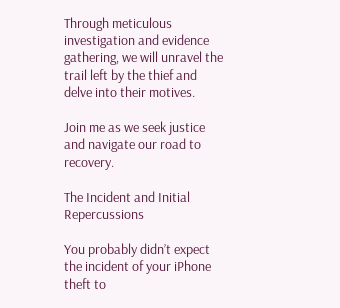Through meticulous investigation and evidence gathering, we will unravel the trail left by the thief and delve into their motives.

Join me as we seek justice and navigate our road to recovery.

The Incident and Initial Repercussions

You probably didn’t expect the incident of your iPhone theft to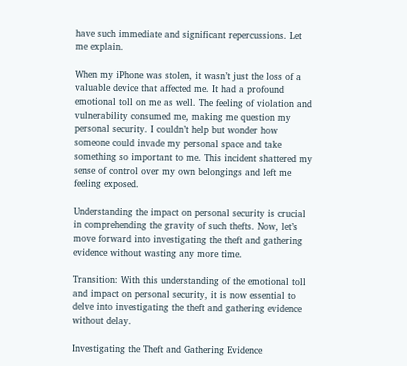have such immediate and significant repercussions. Let me explain.

When my iPhone was stolen, it wasn’t just the loss of a valuable device that affected me. It had a profound emotional toll on me as well. The feeling of violation and vulnerability consumed me, making me question my personal security. I couldn’t help but wonder how someone could invade my personal space and take something so important to me. This incident shattered my sense of control over my own belongings and left me feeling exposed.

Understanding the impact on personal security is crucial in comprehending the gravity of such thefts. Now, let’s move forward into investigating the theft and gathering evidence without wasting any more time.

Transition: With this understanding of the emotional toll and impact on personal security, it is now essential to delve into investigating the theft and gathering evidence without delay.

Investigating the Theft and Gathering Evidence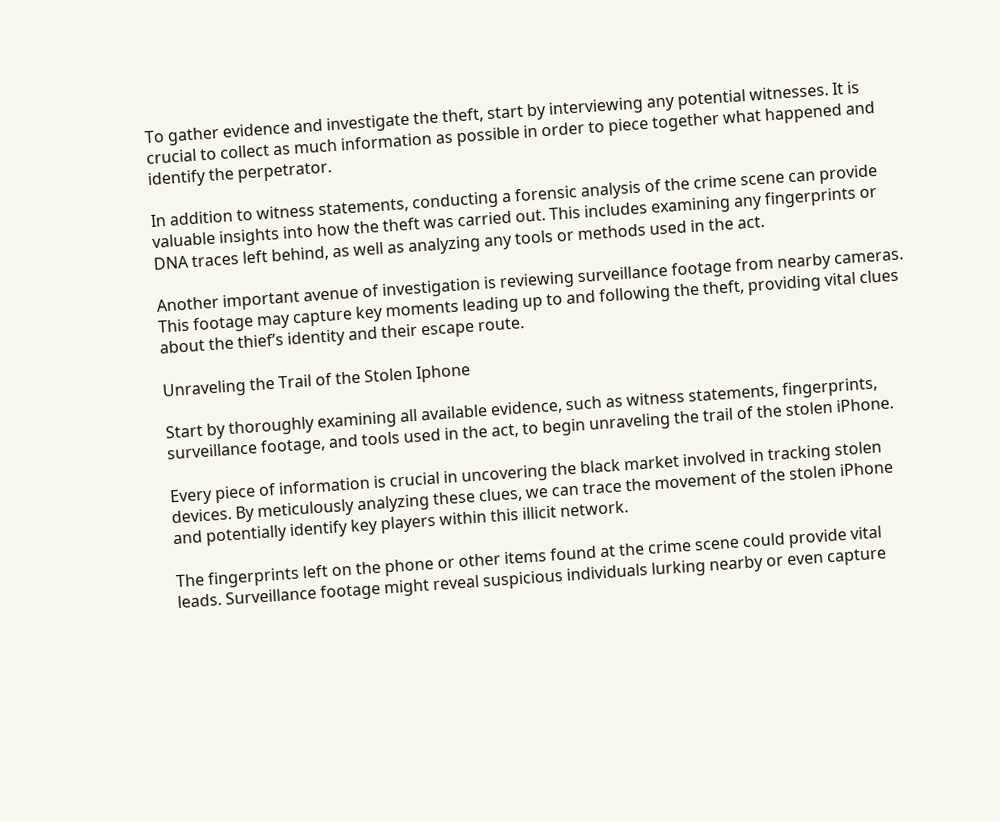To gather evidence and investigate the theft, start by interviewing any potential witnesses. It is crucial to collect as much information as possible in order to piece together what happened and identify the perpetrator.

In addition to witness statements, conducting a forensic analysis of the crime scene can provide valuable insights into how the theft was carried out. This includes examining any fingerprints or DNA traces left behind, as well as analyzing any tools or methods used in the act.

Another important avenue of investigation is reviewing surveillance footage from nearby cameras. This footage may capture key moments leading up to and following the theft, providing vital clues about the thief’s identity and their escape route.

Unraveling the Trail of the Stolen Iphone

Start by thoroughly examining all available evidence, such as witness statements, fingerprints, surveillance footage, and tools used in the act, to begin unraveling the trail of the stolen iPhone.

Every piece of information is crucial in uncovering the black market involved in tracking stolen devices. By meticulously analyzing these clues, we can trace the movement of the stolen iPhone and potentially identify key players within this illicit network.

The fingerprints left on the phone or other items found at the crime scene could provide vital leads. Surveillance footage might reveal suspicious individuals lurking nearby or even capture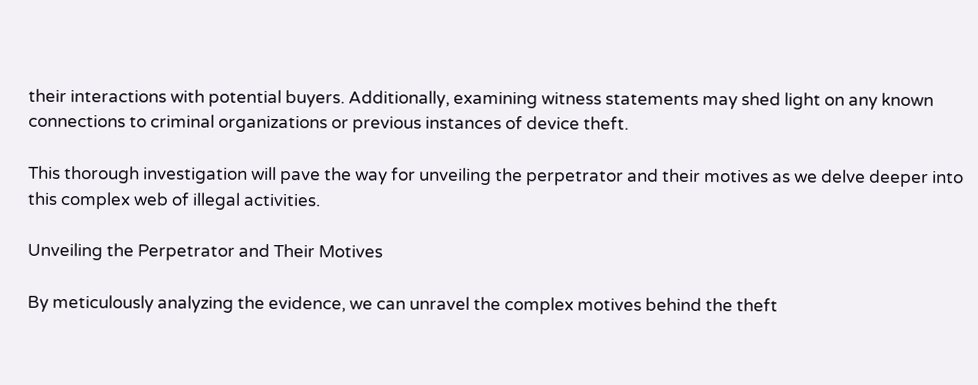their interactions with potential buyers. Additionally, examining witness statements may shed light on any known connections to criminal organizations or previous instances of device theft.

This thorough investigation will pave the way for unveiling the perpetrator and their motives as we delve deeper into this complex web of illegal activities.

Unveiling the Perpetrator and Their Motives

By meticulously analyzing the evidence, we can unravel the complex motives behind the theft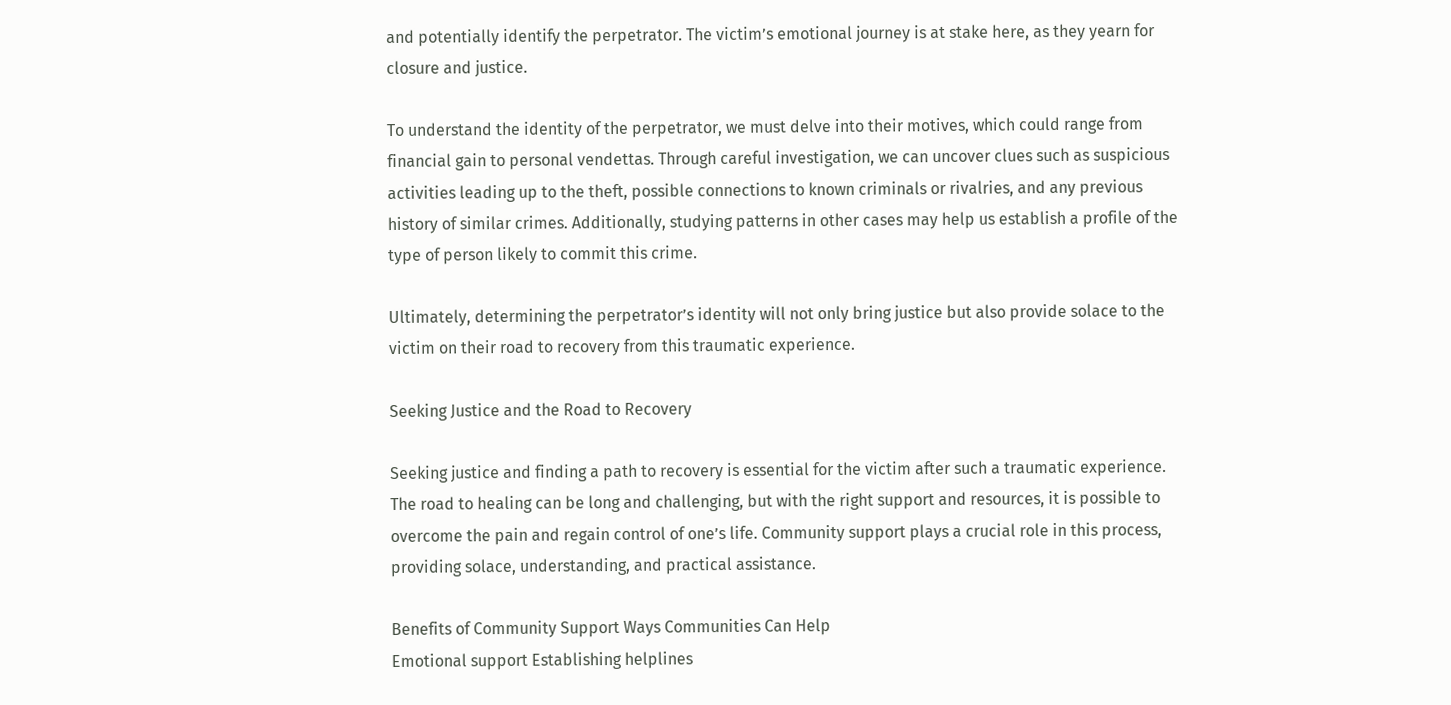and potentially identify the perpetrator. The victim’s emotional journey is at stake here, as they yearn for closure and justice.

To understand the identity of the perpetrator, we must delve into their motives, which could range from financial gain to personal vendettas. Through careful investigation, we can uncover clues such as suspicious activities leading up to the theft, possible connections to known criminals or rivalries, and any previous history of similar crimes. Additionally, studying patterns in other cases may help us establish a profile of the type of person likely to commit this crime.

Ultimately, determining the perpetrator’s identity will not only bring justice but also provide solace to the victim on their road to recovery from this traumatic experience.

Seeking Justice and the Road to Recovery

Seeking justice and finding a path to recovery is essential for the victim after such a traumatic experience. The road to healing can be long and challenging, but with the right support and resources, it is possible to overcome the pain and regain control of one’s life. Community support plays a crucial role in this process, providing solace, understanding, and practical assistance.

Benefits of Community Support Ways Communities Can Help
Emotional support Establishing helplines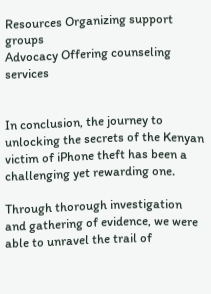Resources Organizing support groups
Advocacy Offering counseling services


In conclusion, the journey to unlocking the secrets of the Kenyan victim of iPhone theft has been a challenging yet rewarding one.

Through thorough investigation and gathering of evidence, we were able to unravel the trail of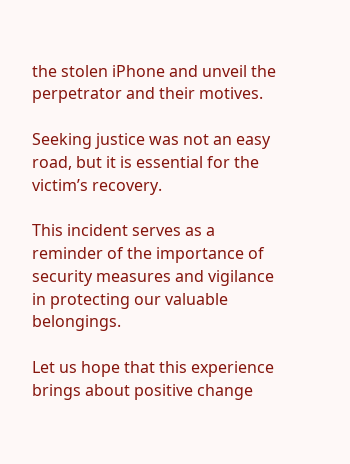the stolen iPhone and unveil the perpetrator and their motives.

Seeking justice was not an easy road, but it is essential for the victim’s recovery.

This incident serves as a reminder of the importance of security measures and vigilance in protecting our valuable belongings.

Let us hope that this experience brings about positive change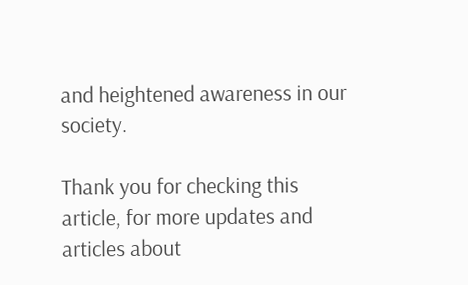and heightened awareness in our society.

Thank you for checking this article, for more updates and articles about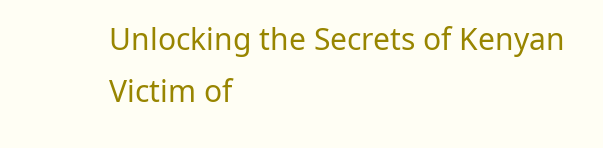Unlocking the Secrets of Kenyan Victim of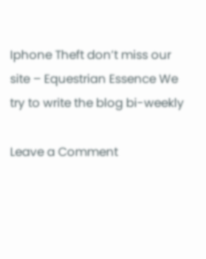Iphone Theft don’t miss our site – Equestrian Essence We try to write the blog bi-weekly

Leave a Comment